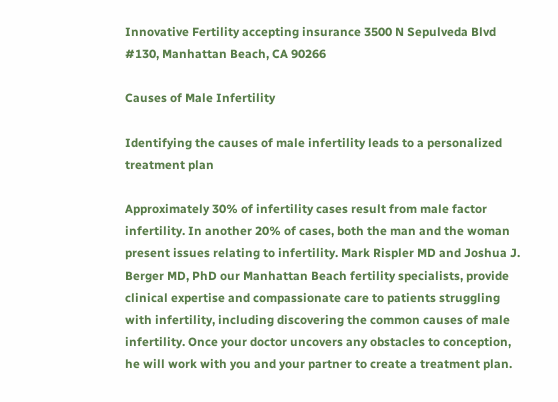Innovative Fertility accepting insurance 3500 N Sepulveda Blvd #130, Manhattan Beach, CA 90266

Causes of Male Infertility

Identifying the causes of male infertility leads to a personalized treatment plan

Approximately 30% of infertility cases result from male factor infertility. In another 20% of cases, both the man and the woman present issues relating to infertility. Mark Rispler MD and Joshua J. Berger MD, PhD our Manhattan Beach fertility specialists, provide clinical expertise and compassionate care to patients struggling with infertility, including discovering the common causes of male infertility. Once your doctor uncovers any obstacles to conception, he will work with you and your partner to create a treatment plan.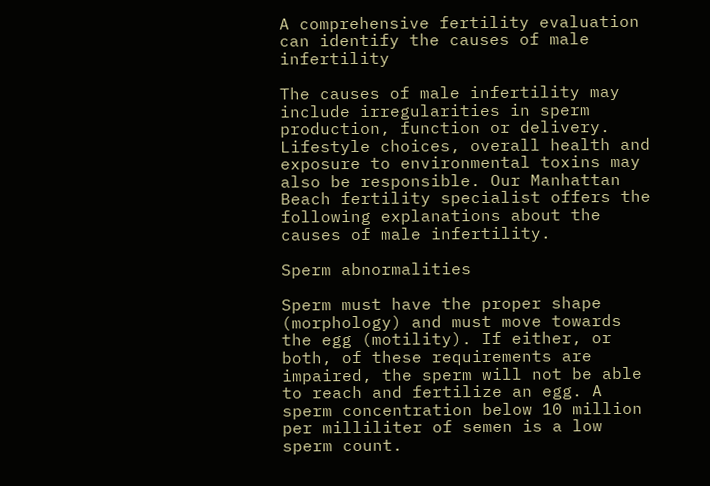A comprehensive fertility evaluation can identify the causes of male infertility

The causes of male infertility may include irregularities in sperm production, function or delivery. Lifestyle choices, overall health and exposure to environmental toxins may also be responsible. Our Manhattan Beach fertility specialist offers the following explanations about the causes of male infertility.

Sperm abnormalities

Sperm must have the proper shape (morphology) and must move towards the egg (motility). If either, or both, of these requirements are impaired, the sperm will not be able to reach and fertilize an egg. A sperm concentration below 10 million per milliliter of semen is a low sperm count.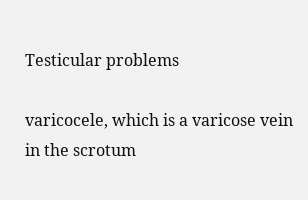Testicular problems

varicocele, which is a varicose vein in the scrotum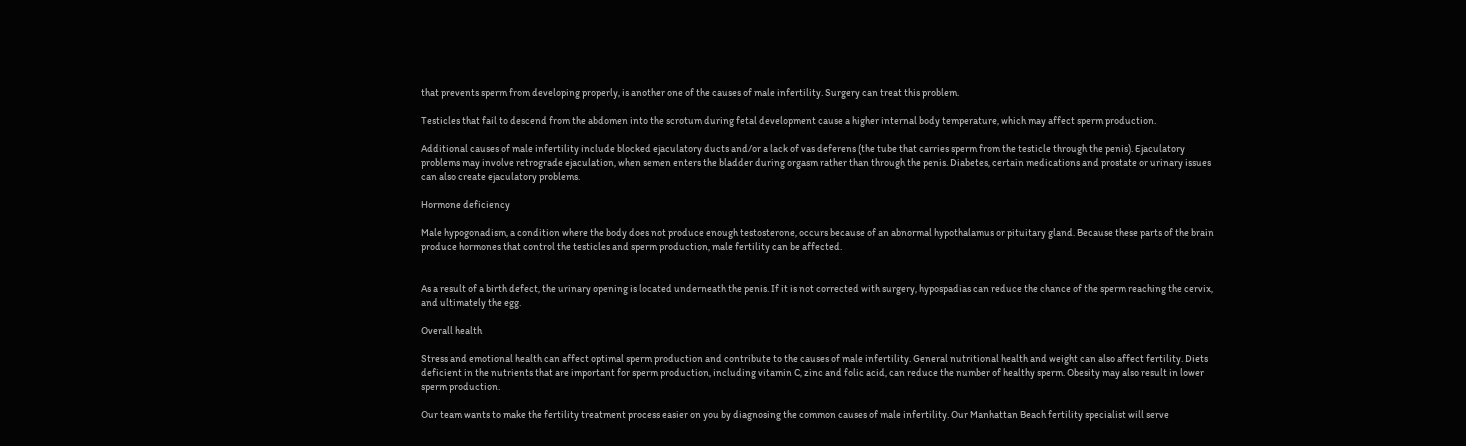that prevents sperm from developing properly, is another one of the causes of male infertility. Surgery can treat this problem.

Testicles that fail to descend from the abdomen into the scrotum during fetal development cause a higher internal body temperature, which may affect sperm production.

Additional causes of male infertility include blocked ejaculatory ducts and/or a lack of vas deferens (the tube that carries sperm from the testicle through the penis). Ejaculatory problems may involve retrograde ejaculation, when semen enters the bladder during orgasm rather than through the penis. Diabetes, certain medications and prostate or urinary issues can also create ejaculatory problems.

Hormone deficiency

Male hypogonadism, a condition where the body does not produce enough testosterone, occurs because of an abnormal hypothalamus or pituitary gland. Because these parts of the brain produce hormones that control the testicles and sperm production, male fertility can be affected.


As a result of a birth defect, the urinary opening is located underneath the penis. If it is not corrected with surgery, hypospadias can reduce the chance of the sperm reaching the cervix, and ultimately the egg.

Overall health

Stress and emotional health can affect optimal sperm production and contribute to the causes of male infertility. General nutritional health and weight can also affect fertility. Diets deficient in the nutrients that are important for sperm production, including vitamin C, zinc and folic acid, can reduce the number of healthy sperm. Obesity may also result in lower sperm production.

Our team wants to make the fertility treatment process easier on you by diagnosing the common causes of male infertility. Our Manhattan Beach fertility specialist will serve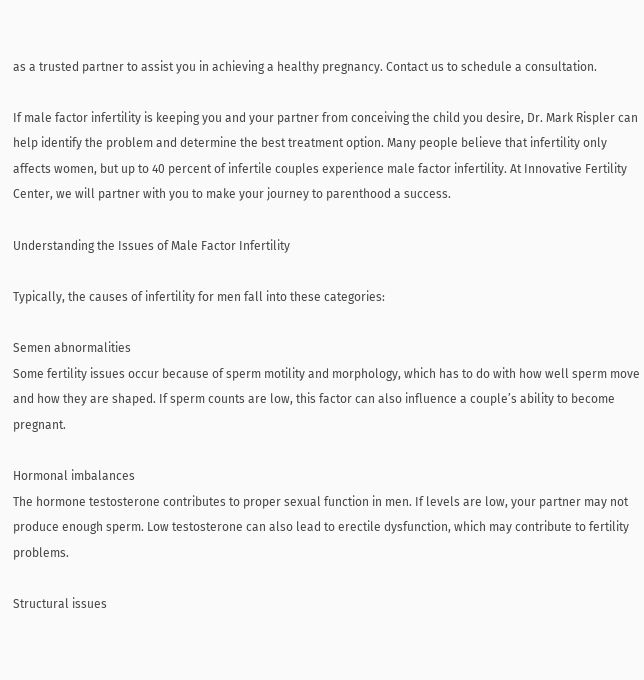as a trusted partner to assist you in achieving a healthy pregnancy. Contact us to schedule a consultation.

If male factor infertility is keeping you and your partner from conceiving the child you desire, Dr. Mark Rispler can help identify the problem and determine the best treatment option. Many people believe that infertility only affects women, but up to 40 percent of infertile couples experience male factor infertility. At Innovative Fertility Center, we will partner with you to make your journey to parenthood a success.

Understanding the Issues of Male Factor Infertility

Typically, the causes of infertility for men fall into these categories:

Semen abnormalities
Some fertility issues occur because of sperm motility and morphology, which has to do with how well sperm move and how they are shaped. If sperm counts are low, this factor can also influence a couple’s ability to become pregnant.

Hormonal imbalances
The hormone testosterone contributes to proper sexual function in men. If levels are low, your partner may not produce enough sperm. Low testosterone can also lead to erectile dysfunction, which may contribute to fertility problems.

Structural issues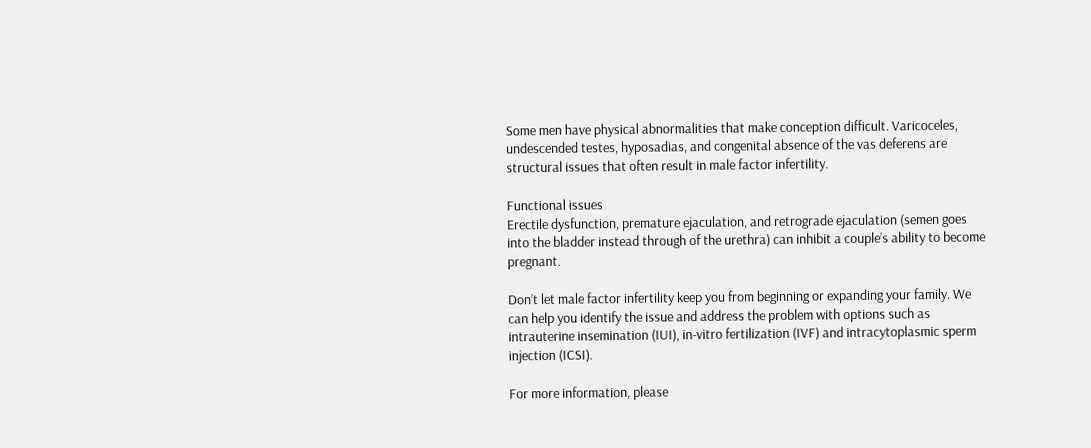Some men have physical abnormalities that make conception difficult. Varicoceles, undescended testes, hyposadias, and congenital absence of the vas deferens are structural issues that often result in male factor infertility.

Functional issues
Erectile dysfunction, premature ejaculation, and retrograde ejaculation (semen goes into the bladder instead through of the urethra) can inhibit a couple’s ability to become pregnant.

Don’t let male factor infertility keep you from beginning or expanding your family. We can help you identify the issue and address the problem with options such as intrauterine insemination (IUI), in-vitro fertilization (IVF) and intracytoplasmic sperm injection (ICSI).

For more information, please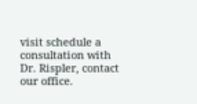visit schedule a consultation with Dr. Rispler, contact our office.